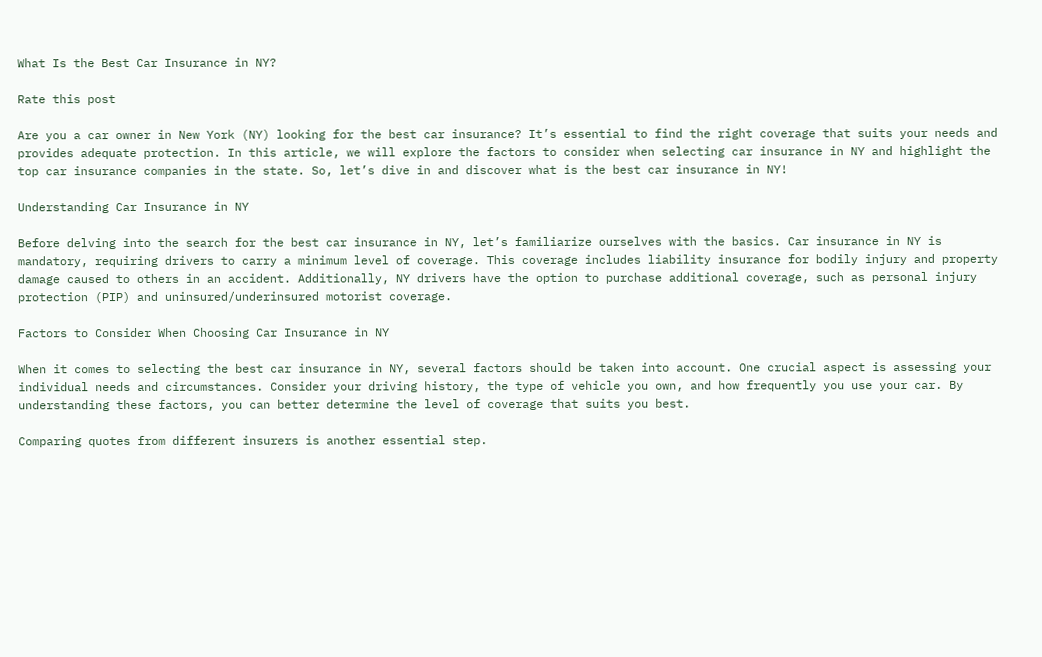What Is the Best Car Insurance in NY?

Rate this post

Are you a car owner in New York (NY) looking for the best car insurance? It’s essential to find the right coverage that suits your needs and provides adequate protection. In this article, we will explore the factors to consider when selecting car insurance in NY and highlight the top car insurance companies in the state. So, let’s dive in and discover what is the best car insurance in NY!

Understanding Car Insurance in NY

Before delving into the search for the best car insurance in NY, let’s familiarize ourselves with the basics. Car insurance in NY is mandatory, requiring drivers to carry a minimum level of coverage. This coverage includes liability insurance for bodily injury and property damage caused to others in an accident. Additionally, NY drivers have the option to purchase additional coverage, such as personal injury protection (PIP) and uninsured/underinsured motorist coverage.

Factors to Consider When Choosing Car Insurance in NY

When it comes to selecting the best car insurance in NY, several factors should be taken into account. One crucial aspect is assessing your individual needs and circumstances. Consider your driving history, the type of vehicle you own, and how frequently you use your car. By understanding these factors, you can better determine the level of coverage that suits you best.

Comparing quotes from different insurers is another essential step.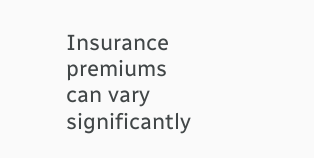Insurance premiums can vary significantly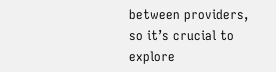between providers, so it’s crucial to explore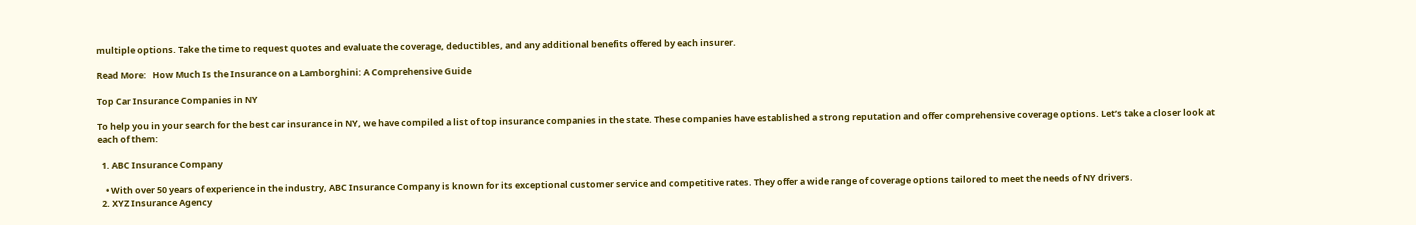multiple options. Take the time to request quotes and evaluate the coverage, deductibles, and any additional benefits offered by each insurer.

Read More:   How Much Is the Insurance on a Lamborghini: A Comprehensive Guide

Top Car Insurance Companies in NY

To help you in your search for the best car insurance in NY, we have compiled a list of top insurance companies in the state. These companies have established a strong reputation and offer comprehensive coverage options. Let’s take a closer look at each of them:

  1. ABC Insurance Company

    • With over 50 years of experience in the industry, ABC Insurance Company is known for its exceptional customer service and competitive rates. They offer a wide range of coverage options tailored to meet the needs of NY drivers.
  2. XYZ Insurance Agency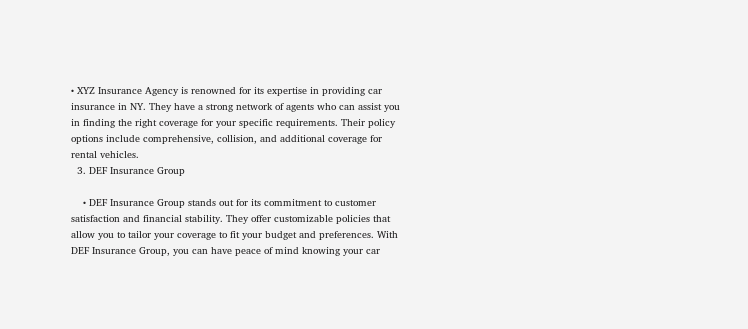• XYZ Insurance Agency is renowned for its expertise in providing car insurance in NY. They have a strong network of agents who can assist you in finding the right coverage for your specific requirements. Their policy options include comprehensive, collision, and additional coverage for rental vehicles.
  3. DEF Insurance Group

    • DEF Insurance Group stands out for its commitment to customer satisfaction and financial stability. They offer customizable policies that allow you to tailor your coverage to fit your budget and preferences. With DEF Insurance Group, you can have peace of mind knowing your car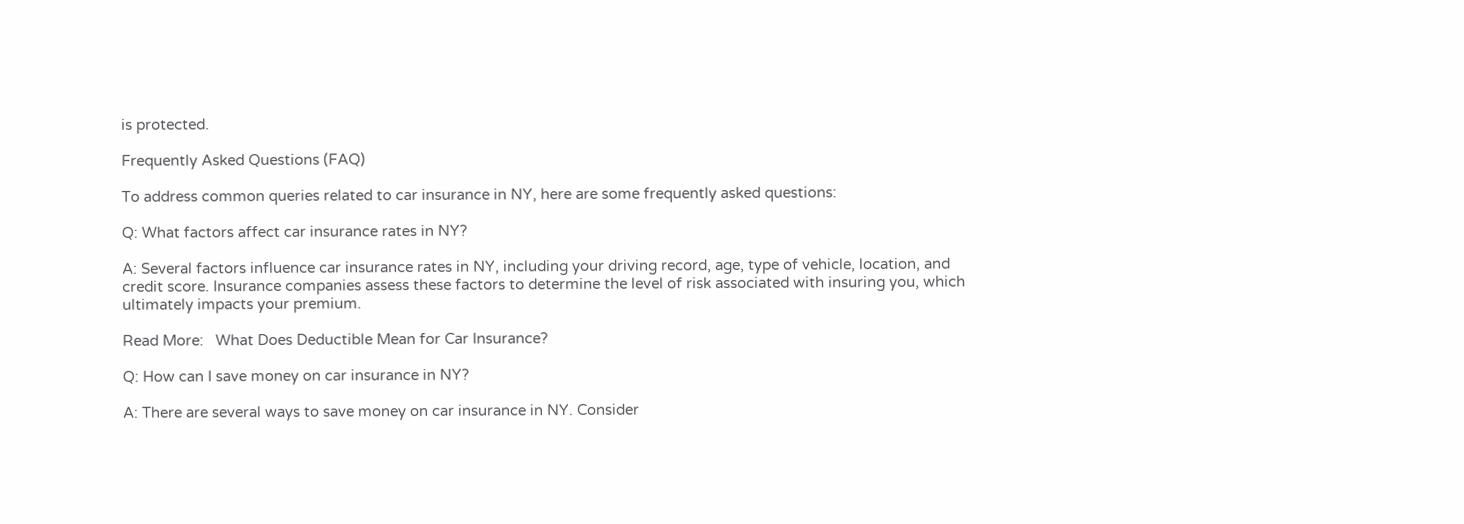is protected.

Frequently Asked Questions (FAQ)

To address common queries related to car insurance in NY, here are some frequently asked questions:

Q: What factors affect car insurance rates in NY?

A: Several factors influence car insurance rates in NY, including your driving record, age, type of vehicle, location, and credit score. Insurance companies assess these factors to determine the level of risk associated with insuring you, which ultimately impacts your premium.

Read More:   What Does Deductible Mean for Car Insurance?

Q: How can I save money on car insurance in NY?

A: There are several ways to save money on car insurance in NY. Consider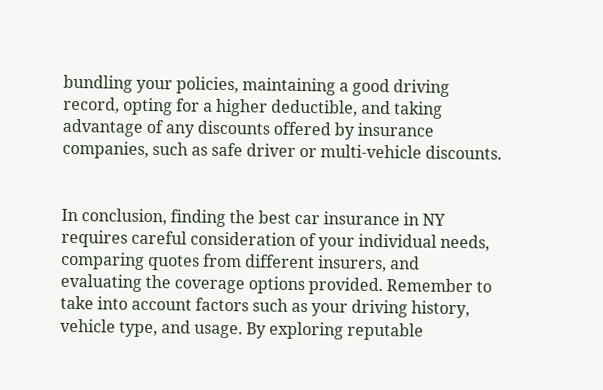bundling your policies, maintaining a good driving record, opting for a higher deductible, and taking advantage of any discounts offered by insurance companies, such as safe driver or multi-vehicle discounts.


In conclusion, finding the best car insurance in NY requires careful consideration of your individual needs, comparing quotes from different insurers, and evaluating the coverage options provided. Remember to take into account factors such as your driving history, vehicle type, and usage. By exploring reputable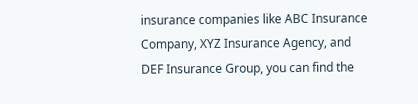insurance companies like ABC Insurance Company, XYZ Insurance Agency, and DEF Insurance Group, you can find the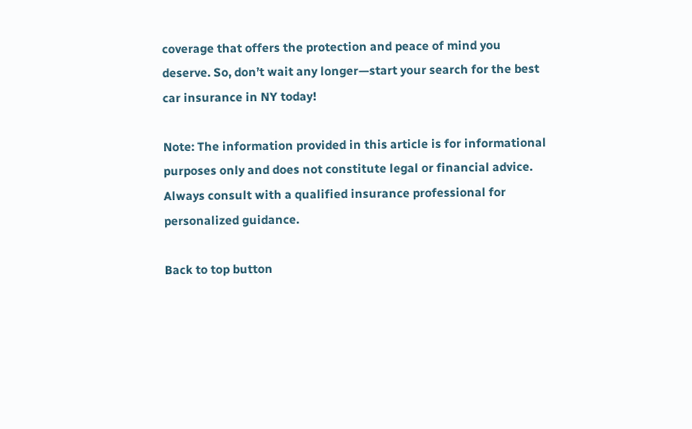coverage that offers the protection and peace of mind you deserve. So, don’t wait any longer—start your search for the best car insurance in NY today!

Note: The information provided in this article is for informational purposes only and does not constitute legal or financial advice. Always consult with a qualified insurance professional for personalized guidance.

Back to top button